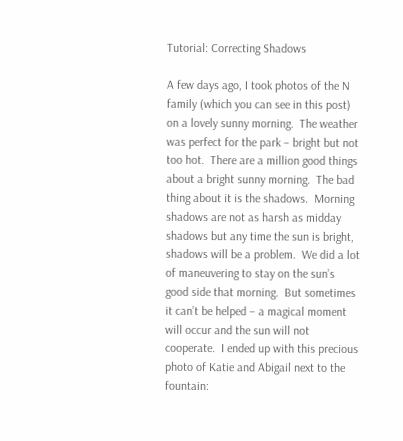Tutorial: Correcting Shadows

A few days ago, I took photos of the N family (which you can see in this post) on a lovely sunny morning.  The weather was perfect for the park – bright but not too hot.  There are a million good things about a bright sunny morning.  The bad thing about it is the shadows.  Morning shadows are not as harsh as midday shadows but any time the sun is bright, shadows will be a problem.  We did a lot of maneuvering to stay on the sun’s good side that morning.  But sometimes it can’t be helped – a magical moment will occur and the sun will not cooperate.  I ended up with this precious photo of Katie and Abigail next to the fountain: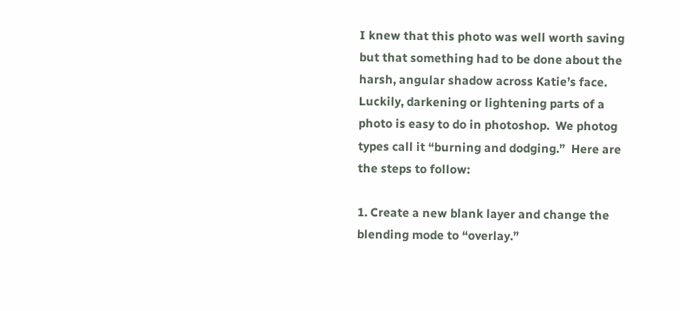I knew that this photo was well worth saving but that something had to be done about the harsh, angular shadow across Katie’s face.  Luckily, darkening or lightening parts of a photo is easy to do in photoshop.  We photog types call it “burning and dodging.”  Here are the steps to follow:

1. Create a new blank layer and change the blending mode to “overlay.”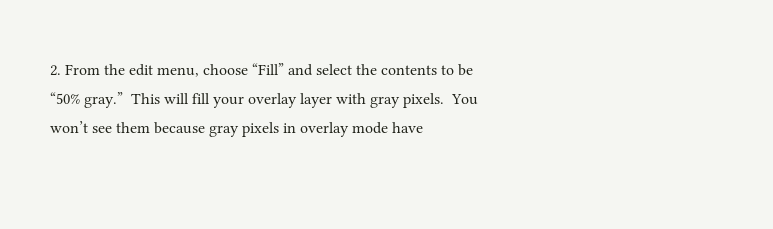2. From the edit menu, choose “Fill” and select the contents to be “50% gray.”  This will fill your overlay layer with gray pixels.  You won’t see them because gray pixels in overlay mode have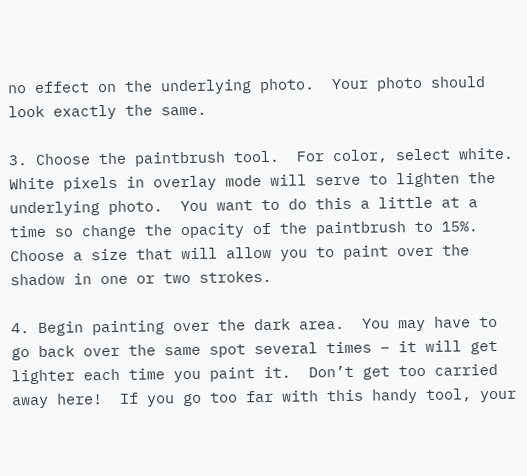no effect on the underlying photo.  Your photo should look exactly the same.

3. Choose the paintbrush tool.  For color, select white.  White pixels in overlay mode will serve to lighten the underlying photo.  You want to do this a little at a time so change the opacity of the paintbrush to 15%.  Choose a size that will allow you to paint over the shadow in one or two strokes.

4. Begin painting over the dark area.  You may have to go back over the same spot several times – it will get lighter each time you paint it.  Don’t get too carried away here!  If you go too far with this handy tool, your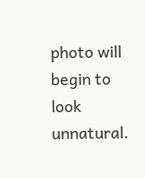photo will begin to look unnatural.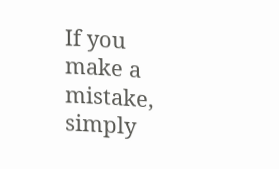If you make a mistake, simply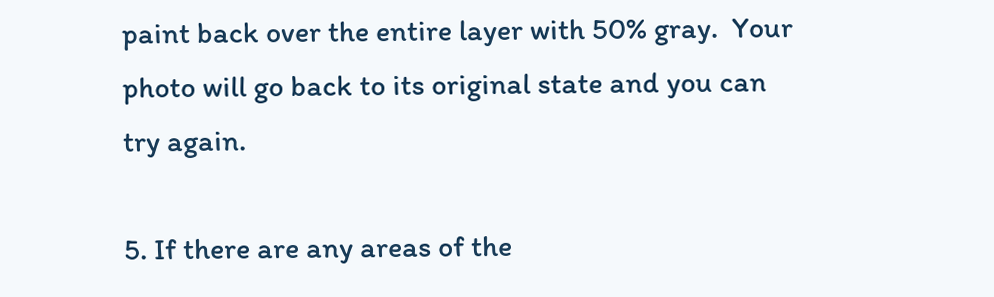paint back over the entire layer with 50% gray.  Your photo will go back to its original state and you can try again.

5. If there are any areas of the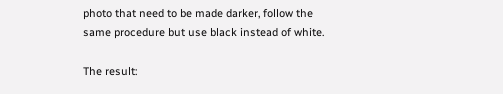photo that need to be made darker, follow the same procedure but use black instead of white.

The result: